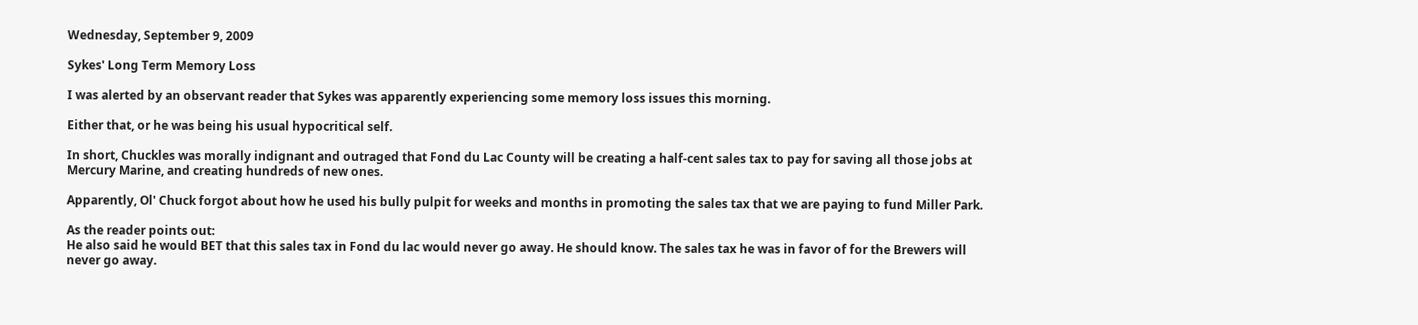Wednesday, September 9, 2009

Sykes' Long Term Memory Loss

I was alerted by an observant reader that Sykes was apparently experiencing some memory loss issues this morning.

Either that, or he was being his usual hypocritical self.

In short, Chuckles was morally indignant and outraged that Fond du Lac County will be creating a half-cent sales tax to pay for saving all those jobs at Mercury Marine, and creating hundreds of new ones.

Apparently, Ol' Chuck forgot about how he used his bully pulpit for weeks and months in promoting the sales tax that we are paying to fund Miller Park.

As the reader points out:
He also said he would BET that this sales tax in Fond du lac would never go away. He should know. The sales tax he was in favor of for the Brewers will never go away.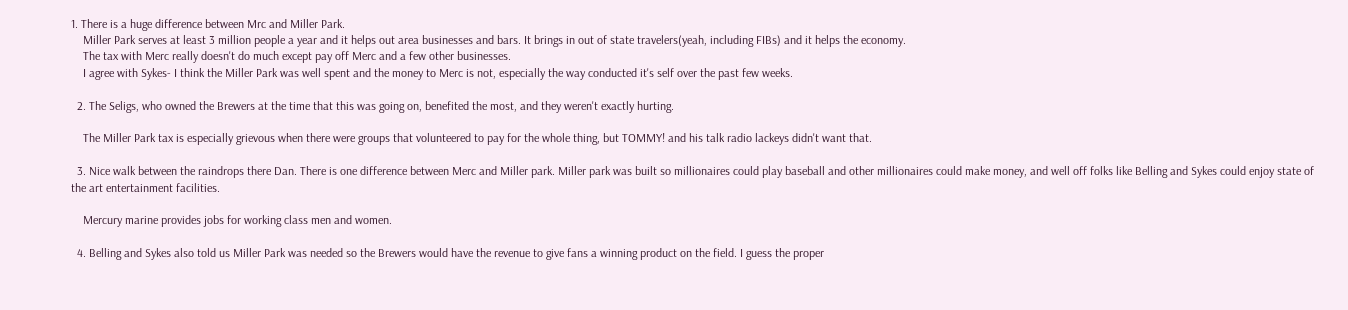1. There is a huge difference between Mrc and Miller Park.
    Miller Park serves at least 3 million people a year and it helps out area businesses and bars. It brings in out of state travelers(yeah, including FIBs) and it helps the economy.
    The tax with Merc really doesn't do much except pay off Merc and a few other businesses.
    I agree with Sykes- I think the Miller Park was well spent and the money to Merc is not, especially the way conducted it's self over the past few weeks.

  2. The Seligs, who owned the Brewers at the time that this was going on, benefited the most, and they weren't exactly hurting.

    The Miller Park tax is especially grievous when there were groups that volunteered to pay for the whole thing, but TOMMY! and his talk radio lackeys didn't want that.

  3. Nice walk between the raindrops there Dan. There is one difference between Merc and Miller park. Miller park was built so millionaires could play baseball and other millionaires could make money, and well off folks like Belling and Sykes could enjoy state of the art entertainment facilities.

    Mercury marine provides jobs for working class men and women.

  4. Belling and Sykes also told us Miller Park was needed so the Brewers would have the revenue to give fans a winning product on the field. I guess the proper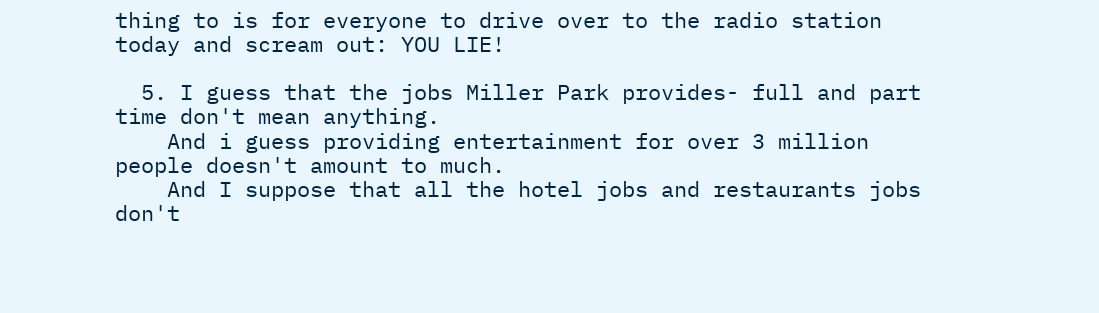thing to is for everyone to drive over to the radio station today and scream out: YOU LIE!

  5. I guess that the jobs Miller Park provides- full and part time don't mean anything.
    And i guess providing entertainment for over 3 million people doesn't amount to much.
    And I suppose that all the hotel jobs and restaurants jobs don't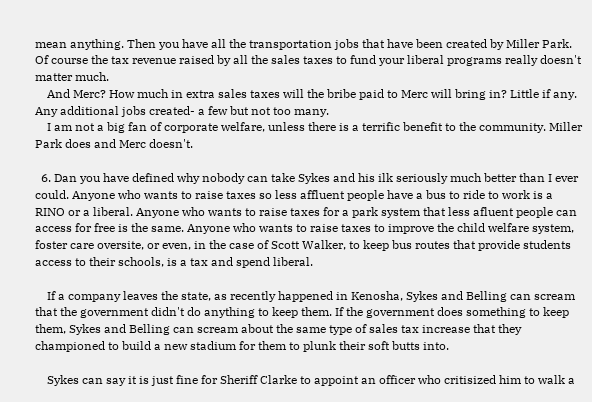mean anything. Then you have all the transportation jobs that have been created by Miller Park. Of course the tax revenue raised by all the sales taxes to fund your liberal programs really doesn't matter much.
    And Merc? How much in extra sales taxes will the bribe paid to Merc will bring in? Little if any. Any additional jobs created- a few but not too many.
    I am not a big fan of corporate welfare, unless there is a terrific benefit to the community. Miller Park does and Merc doesn't.

  6. Dan you have defined why nobody can take Sykes and his ilk seriously much better than I ever could. Anyone who wants to raise taxes so less affluent people have a bus to ride to work is a RINO or a liberal. Anyone who wants to raise taxes for a park system that less afluent people can access for free is the same. Anyone who wants to raise taxes to improve the child welfare system, foster care oversite, or even, in the case of Scott Walker, to keep bus routes that provide students access to their schools, is a tax and spend liberal.

    If a company leaves the state, as recently happened in Kenosha, Sykes and Belling can scream that the government didn't do anything to keep them. If the government does something to keep them, Sykes and Belling can scream about the same type of sales tax increase that they championed to build a new stadium for them to plunk their soft butts into.

    Sykes can say it is just fine for Sheriff Clarke to appoint an officer who critisized him to walk a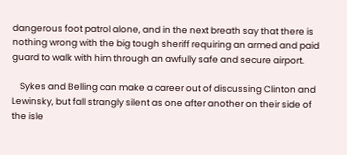dangerous foot patrol alone, and in the next breath say that there is nothing wrong with the big tough sheriff requiring an armed and paid guard to walk with him through an awfully safe and secure airport.

    Sykes and Belling can make a career out of discussing Clinton and Lewinsky, but fall strangly silent as one after another on their side of the isle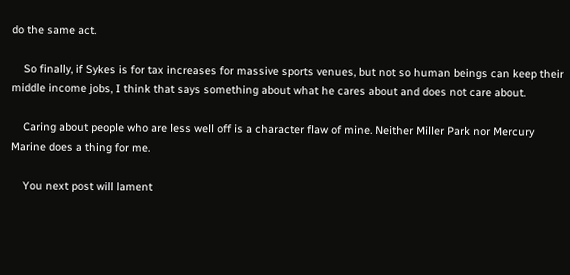do the same act.

    So finally, if Sykes is for tax increases for massive sports venues, but not so human beings can keep their middle income jobs, I think that says something about what he cares about and does not care about.

    Caring about people who are less well off is a character flaw of mine. Neither Miller Park nor Mercury Marine does a thing for me.

    You next post will lament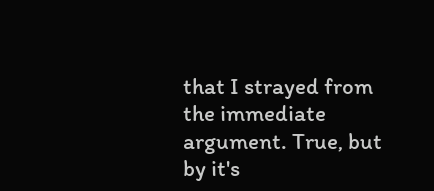that I strayed from the immediate argument. True, but by it's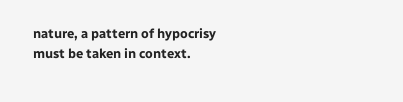nature, a pattern of hypocrisy must be taken in context.